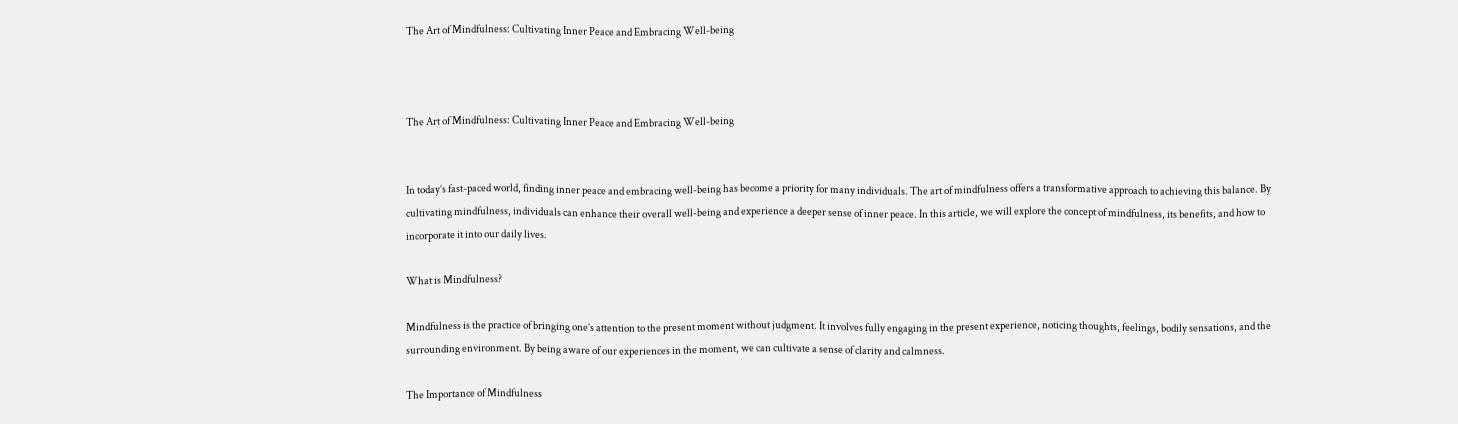The Art of Mindfulness: Cultivating Inner Peace and Embracing Well-being



The Art of Mindfulness: Cultivating Inner Peace and Embracing Well-being


In today’s fast-paced world, finding inner peace and embracing well-being has become a priority for many individuals. The art of mindfulness offers a transformative approach to achieving this balance. By cultivating mindfulness, individuals can enhance their overall well-being and experience a deeper sense of inner peace. In this article, we will explore the concept of mindfulness, its benefits, and how to incorporate it into our daily lives.

What is Mindfulness?

Mindfulness is the practice of bringing one’s attention to the present moment without judgment. It involves fully engaging in the present experience, noticing thoughts, feelings, bodily sensations, and the surrounding environment. By being aware of our experiences in the moment, we can cultivate a sense of clarity and calmness.

The Importance of Mindfulness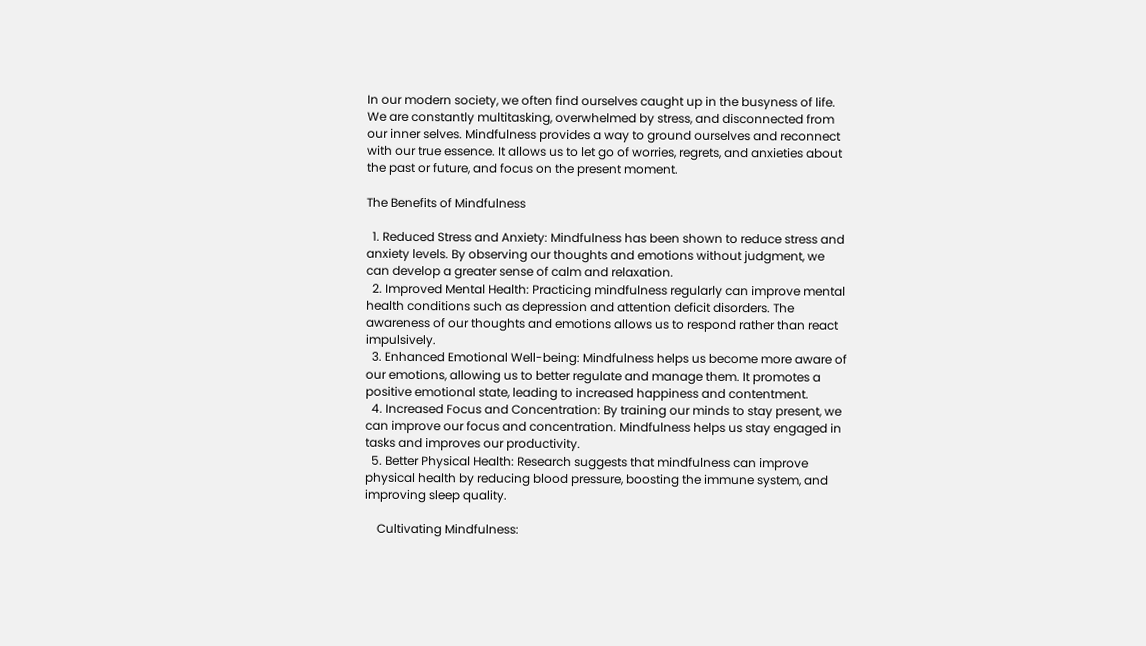In our modern society, we often find ourselves caught up in the busyness of life. We are constantly multitasking, overwhelmed by stress, and disconnected from our inner selves. Mindfulness provides a way to ground ourselves and reconnect with our true essence. It allows us to let go of worries, regrets, and anxieties about the past or future, and focus on the present moment.

The Benefits of Mindfulness

  1. Reduced Stress and Anxiety: Mindfulness has been shown to reduce stress and anxiety levels. By observing our thoughts and emotions without judgment, we can develop a greater sense of calm and relaxation.
  2. Improved Mental Health: Practicing mindfulness regularly can improve mental health conditions such as depression and attention deficit disorders. The awareness of our thoughts and emotions allows us to respond rather than react impulsively.
  3. Enhanced Emotional Well-being: Mindfulness helps us become more aware of our emotions, allowing us to better regulate and manage them. It promotes a positive emotional state, leading to increased happiness and contentment.
  4. Increased Focus and Concentration: By training our minds to stay present, we can improve our focus and concentration. Mindfulness helps us stay engaged in tasks and improves our productivity.
  5. Better Physical Health: Research suggests that mindfulness can improve physical health by reducing blood pressure, boosting the immune system, and improving sleep quality.

    Cultivating Mindfulness: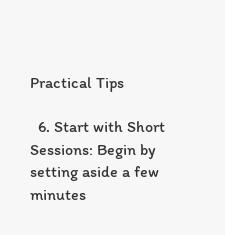Practical Tips

  6. Start with Short Sessions: Begin by setting aside a few minutes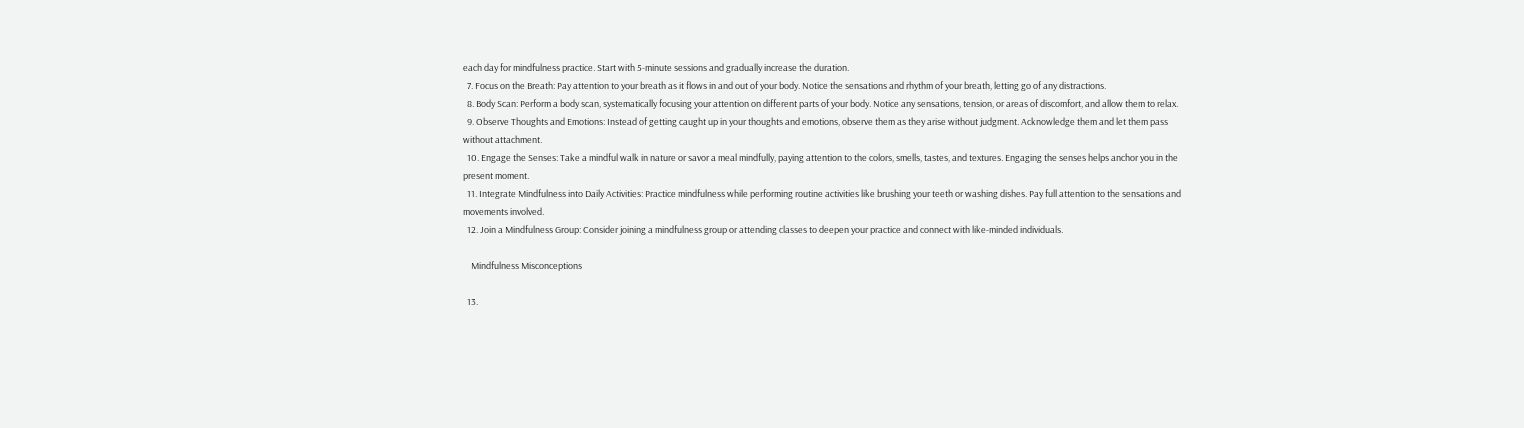each day for mindfulness practice. Start with 5-minute sessions and gradually increase the duration.
  7. Focus on the Breath: Pay attention to your breath as it flows in and out of your body. Notice the sensations and rhythm of your breath, letting go of any distractions.
  8. Body Scan: Perform a body scan, systematically focusing your attention on different parts of your body. Notice any sensations, tension, or areas of discomfort, and allow them to relax.
  9. Observe Thoughts and Emotions: Instead of getting caught up in your thoughts and emotions, observe them as they arise without judgment. Acknowledge them and let them pass without attachment.
  10. Engage the Senses: Take a mindful walk in nature or savor a meal mindfully, paying attention to the colors, smells, tastes, and textures. Engaging the senses helps anchor you in the present moment.
  11. Integrate Mindfulness into Daily Activities: Practice mindfulness while performing routine activities like brushing your teeth or washing dishes. Pay full attention to the sensations and movements involved.
  12. Join a Mindfulness Group: Consider joining a mindfulness group or attending classes to deepen your practice and connect with like-minded individuals.

    Mindfulness Misconceptions

  13.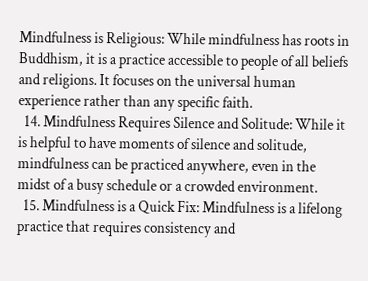Mindfulness is Religious: While mindfulness has roots in Buddhism, it is a practice accessible to people of all beliefs and religions. It focuses on the universal human experience rather than any specific faith.
  14. Mindfulness Requires Silence and Solitude: While it is helpful to have moments of silence and solitude, mindfulness can be practiced anywhere, even in the midst of a busy schedule or a crowded environment.
  15. Mindfulness is a Quick Fix: Mindfulness is a lifelong practice that requires consistency and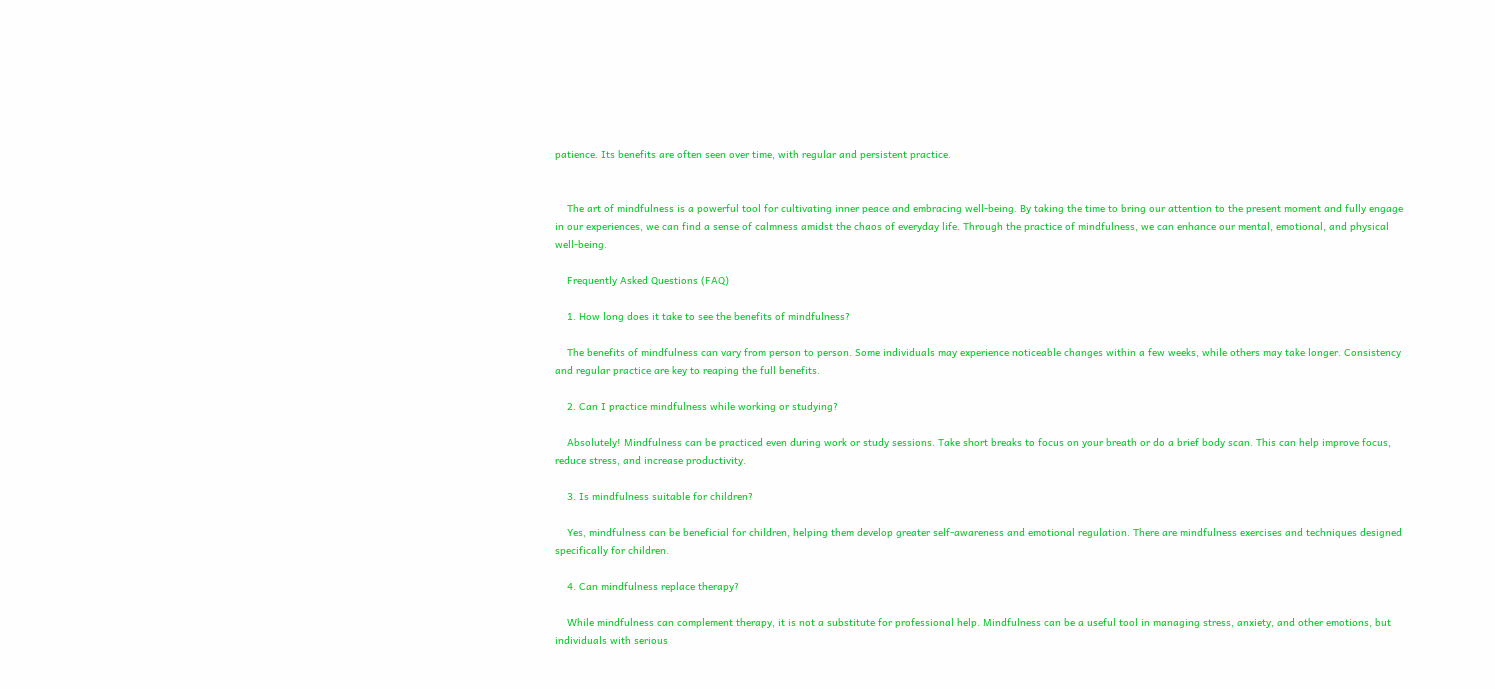patience. Its benefits are often seen over time, with regular and persistent practice.


    The art of mindfulness is a powerful tool for cultivating inner peace and embracing well-being. By taking the time to bring our attention to the present moment and fully engage in our experiences, we can find a sense of calmness amidst the chaos of everyday life. Through the practice of mindfulness, we can enhance our mental, emotional, and physical well-being.

    Frequently Asked Questions (FAQ)

    1. How long does it take to see the benefits of mindfulness?

    The benefits of mindfulness can vary from person to person. Some individuals may experience noticeable changes within a few weeks, while others may take longer. Consistency and regular practice are key to reaping the full benefits.

    2. Can I practice mindfulness while working or studying?

    Absolutely! Mindfulness can be practiced even during work or study sessions. Take short breaks to focus on your breath or do a brief body scan. This can help improve focus, reduce stress, and increase productivity.

    3. Is mindfulness suitable for children?

    Yes, mindfulness can be beneficial for children, helping them develop greater self-awareness and emotional regulation. There are mindfulness exercises and techniques designed specifically for children.

    4. Can mindfulness replace therapy?

    While mindfulness can complement therapy, it is not a substitute for professional help. Mindfulness can be a useful tool in managing stress, anxiety, and other emotions, but individuals with serious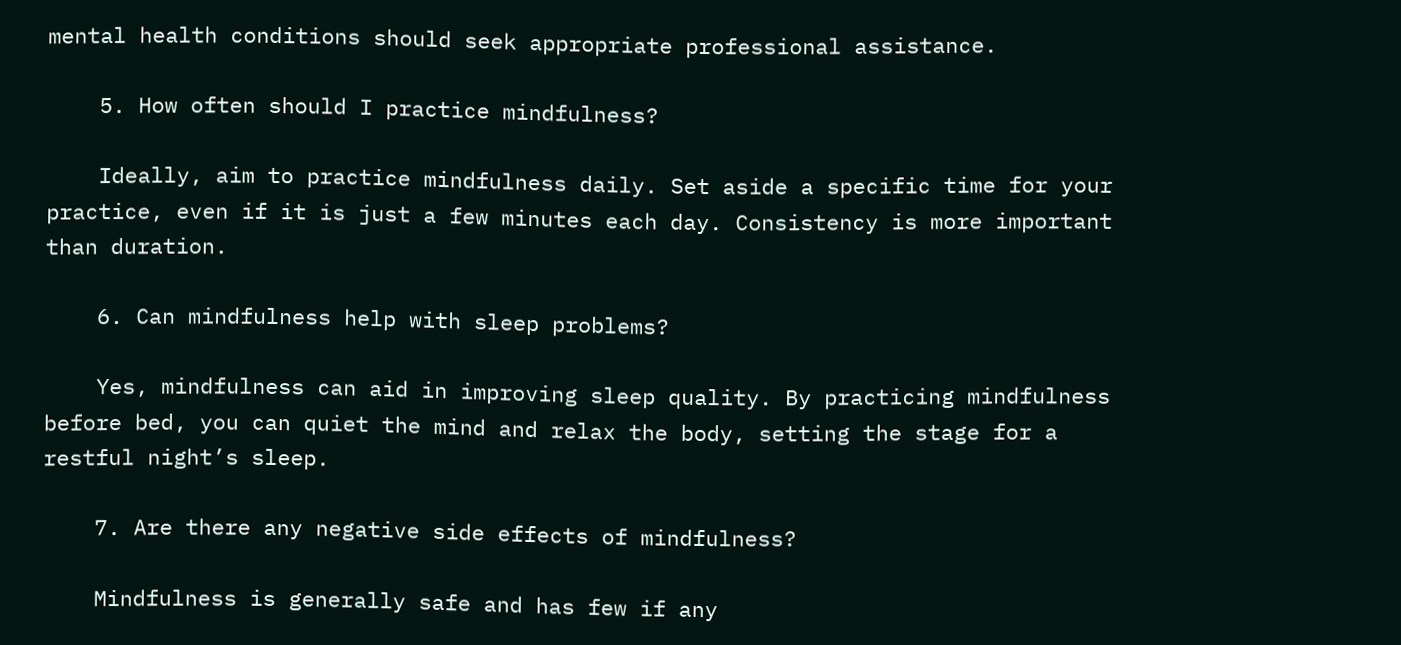mental health conditions should seek appropriate professional assistance.

    5. How often should I practice mindfulness?

    Ideally, aim to practice mindfulness daily. Set aside a specific time for your practice, even if it is just a few minutes each day. Consistency is more important than duration.

    6. Can mindfulness help with sleep problems?

    Yes, mindfulness can aid in improving sleep quality. By practicing mindfulness before bed, you can quiet the mind and relax the body, setting the stage for a restful night’s sleep.

    7. Are there any negative side effects of mindfulness?

    Mindfulness is generally safe and has few if any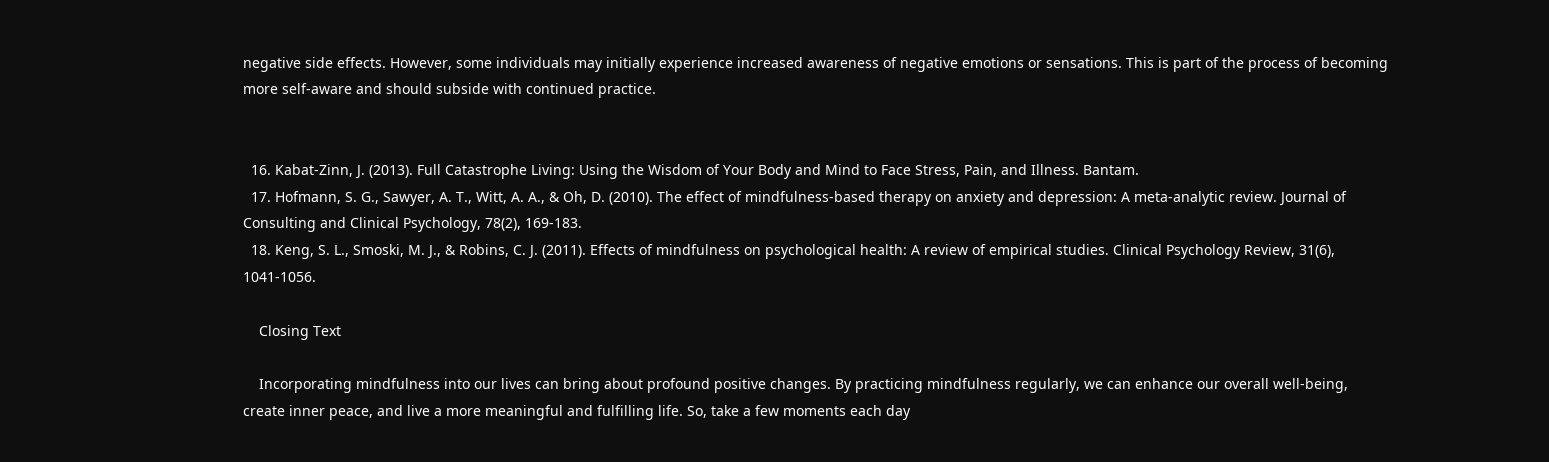negative side effects. However, some individuals may initially experience increased awareness of negative emotions or sensations. This is part of the process of becoming more self-aware and should subside with continued practice.


  16. Kabat-Zinn, J. (2013). Full Catastrophe Living: Using the Wisdom of Your Body and Mind to Face Stress, Pain, and Illness. Bantam.
  17. Hofmann, S. G., Sawyer, A. T., Witt, A. A., & Oh, D. (2010). The effect of mindfulness-based therapy on anxiety and depression: A meta-analytic review. Journal of Consulting and Clinical Psychology, 78(2), 169-183.
  18. Keng, S. L., Smoski, M. J., & Robins, C. J. (2011). Effects of mindfulness on psychological health: A review of empirical studies. Clinical Psychology Review, 31(6), 1041-1056.

    Closing Text

    Incorporating mindfulness into our lives can bring about profound positive changes. By practicing mindfulness regularly, we can enhance our overall well-being, create inner peace, and live a more meaningful and fulfilling life. So, take a few moments each day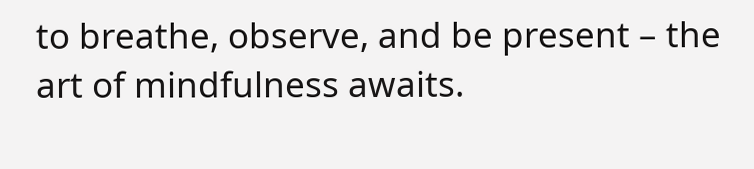to breathe, observe, and be present – the art of mindfulness awaits.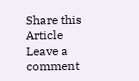Share this Article
Leave a comment